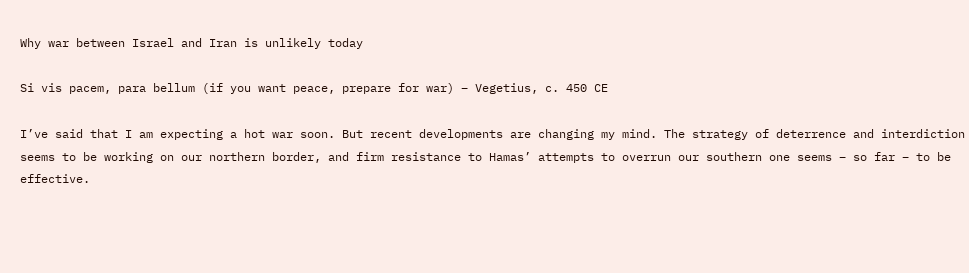Why war between Israel and Iran is unlikely today

Si vis pacem, para bellum (if you want peace, prepare for war) – Vegetius, c. 450 CE

I’ve said that I am expecting a hot war soon. But recent developments are changing my mind. The strategy of deterrence and interdiction seems to be working on our northern border, and firm resistance to Hamas’ attempts to overrun our southern one seems – so far – to be effective.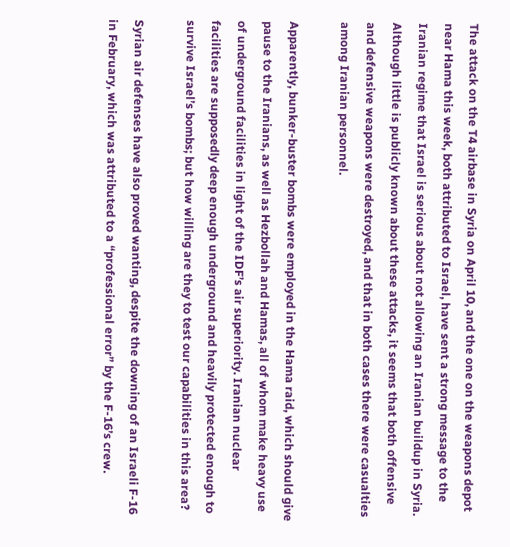The attack on the T4 airbase in Syria on April 10, and the one on the weapons depot near Hama this week, both attributed to Israel, have sent a strong message to the Iranian regime that Israel is serious about not allowing an Iranian buildup in Syria. Although little is publicly known about these attacks, it seems that both offensive and defensive weapons were destroyed, and that in both cases there were casualties among Iranian personnel.

Apparently, bunker-buster bombs were employed in the Hama raid, which should give pause to the Iranians, as well as Hezbollah and Hamas, all of whom make heavy use of underground facilities in light of the IDF’s air superiority. Iranian nuclear facilities are supposedly deep enough underground and heavily protected enough to survive Israel’s bombs; but how willing are they to test our capabilities in this area?

Syrian air defenses have also proved wanting, despite the downing of an Israeli F-16 in February, which was attributed to a “professional error” by the F-16’s crew.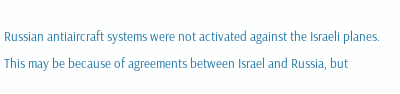Russian antiaircraft systems were not activated against the Israeli planes. This may be because of agreements between Israel and Russia, but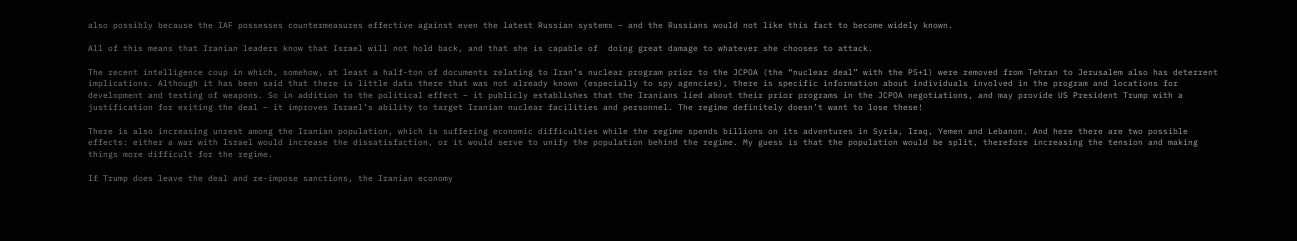also possibly because the IAF possesses countermeasures effective against even the latest Russian systems – and the Russians would not like this fact to become widely known.

All of this means that Iranian leaders know that Israel will not hold back, and that she is capable of  doing great damage to whatever she chooses to attack.

The recent intelligence coup in which, somehow, at least a half-ton of documents relating to Iran’s nuclear program prior to the JCPOA (the “nuclear deal” with the P5+1) were removed from Tehran to Jerusalem also has deterrent implications. Although it has been said that there is little data there that was not already known (especially to spy agencies), there is specific information about individuals involved in the program and locations for development and testing of weapons. So in addition to the political effect – it publicly establishes that the Iranians lied about their prior programs in the JCPOA negotiations, and may provide US President Trump with a justification for exiting the deal – it improves Israel’s ability to target Iranian nuclear facilities and personnel. The regime definitely doesn’t want to lose these!

There is also increasing unrest among the Iranian population, which is suffering economic difficulties while the regime spends billions on its adventures in Syria, Iraq, Yemen and Lebanon. And here there are two possible effects: either a war with Israel would increase the dissatisfaction, or it would serve to unify the population behind the regime. My guess is that the population would be split, therefore increasing the tension and making things more difficult for the regime.

If Trump does leave the deal and re-impose sanctions, the Iranian economy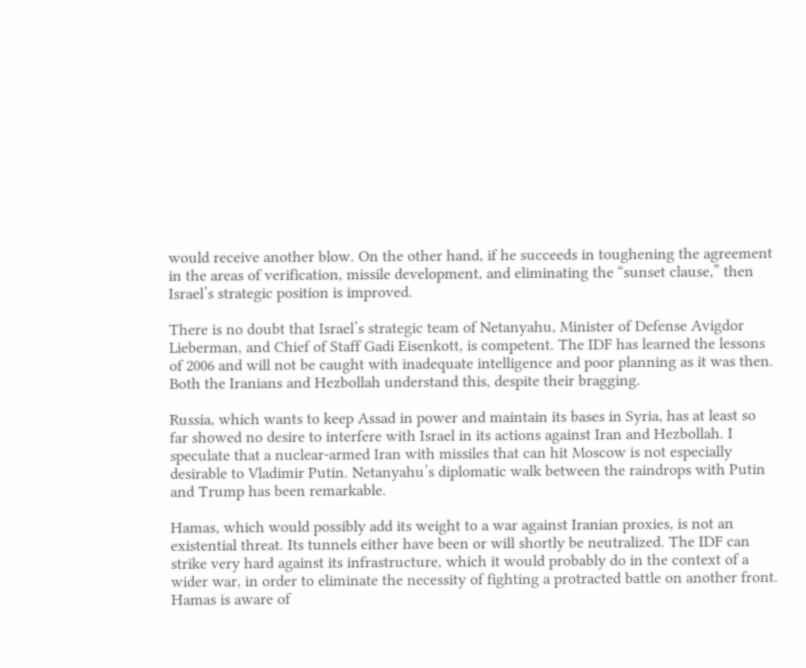would receive another blow. On the other hand, if he succeeds in toughening the agreement in the areas of verification, missile development, and eliminating the “sunset clause,” then Israel’s strategic position is improved.

There is no doubt that Israel’s strategic team of Netanyahu, Minister of Defense Avigdor Lieberman, and Chief of Staff Gadi Eisenkott, is competent. The IDF has learned the lessons of 2006 and will not be caught with inadequate intelligence and poor planning as it was then. Both the Iranians and Hezbollah understand this, despite their bragging.

Russia, which wants to keep Assad in power and maintain its bases in Syria, has at least so far showed no desire to interfere with Israel in its actions against Iran and Hezbollah. I speculate that a nuclear-armed Iran with missiles that can hit Moscow is not especially desirable to Vladimir Putin. Netanyahu’s diplomatic walk between the raindrops with Putin and Trump has been remarkable.

Hamas, which would possibly add its weight to a war against Iranian proxies, is not an existential threat. Its tunnels either have been or will shortly be neutralized. The IDF can strike very hard against its infrastructure, which it would probably do in the context of a wider war, in order to eliminate the necessity of fighting a protracted battle on another front. Hamas is aware of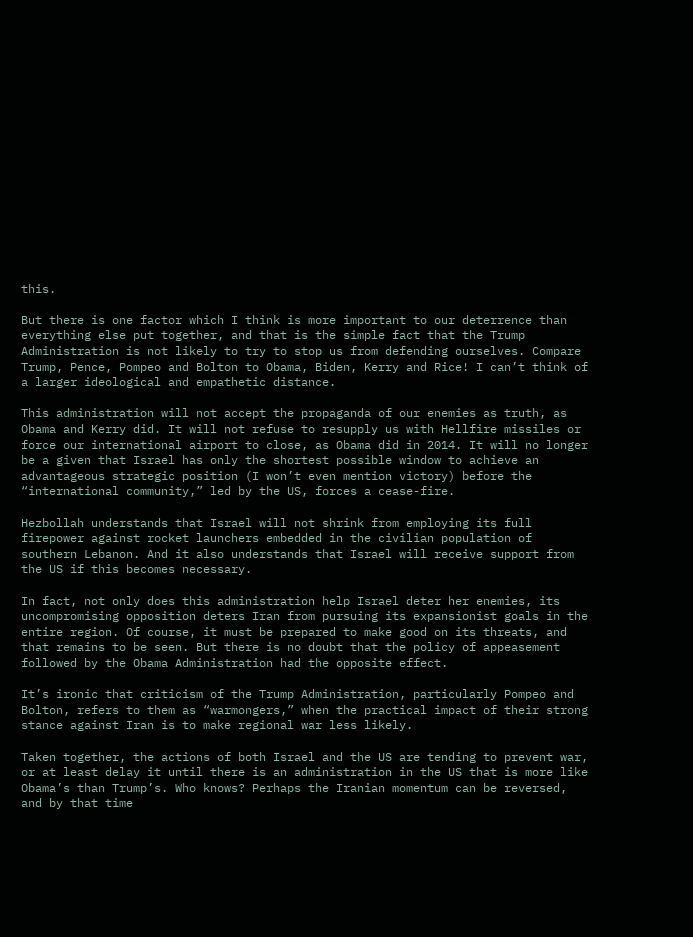this.

But there is one factor which I think is more important to our deterrence than everything else put together, and that is the simple fact that the Trump Administration is not likely to try to stop us from defending ourselves. Compare Trump, Pence, Pompeo and Bolton to Obama, Biden, Kerry and Rice! I can’t think of a larger ideological and empathetic distance.

This administration will not accept the propaganda of our enemies as truth, as Obama and Kerry did. It will not refuse to resupply us with Hellfire missiles or force our international airport to close, as Obama did in 2014. It will no longer be a given that Israel has only the shortest possible window to achieve an advantageous strategic position (I won’t even mention victory) before the “international community,” led by the US, forces a cease-fire.

Hezbollah understands that Israel will not shrink from employing its full firepower against rocket launchers embedded in the civilian population of southern Lebanon. And it also understands that Israel will receive support from the US if this becomes necessary.

In fact, not only does this administration help Israel deter her enemies, its uncompromising opposition deters Iran from pursuing its expansionist goals in the entire region. Of course, it must be prepared to make good on its threats, and that remains to be seen. But there is no doubt that the policy of appeasement followed by the Obama Administration had the opposite effect.

It’s ironic that criticism of the Trump Administration, particularly Pompeo and Bolton, refers to them as “warmongers,” when the practical impact of their strong stance against Iran is to make regional war less likely.

Taken together, the actions of both Israel and the US are tending to prevent war, or at least delay it until there is an administration in the US that is more like Obama’s than Trump’s. Who knows? Perhaps the Iranian momentum can be reversed, and by that time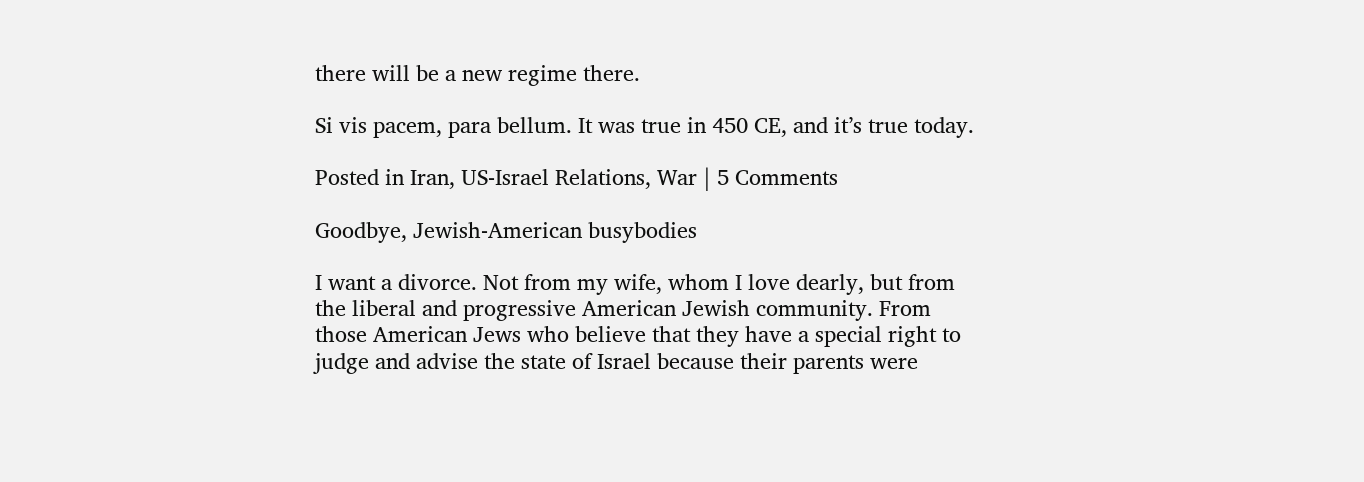there will be a new regime there.

Si vis pacem, para bellum. It was true in 450 CE, and it’s true today.

Posted in Iran, US-Israel Relations, War | 5 Comments

Goodbye, Jewish-American busybodies

I want a divorce. Not from my wife, whom I love dearly, but from the liberal and progressive American Jewish community. From those American Jews who believe that they have a special right to judge and advise the state of Israel because their parents were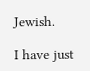Jewish.

I have just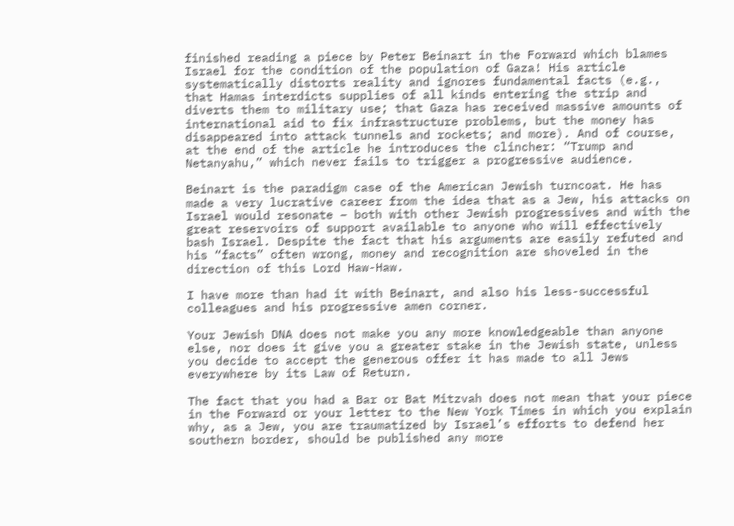finished reading a piece by Peter Beinart in the Forward which blames Israel for the condition of the population of Gaza! His article systematically distorts reality and ignores fundamental facts (e.g., that Hamas interdicts supplies of all kinds entering the strip and diverts them to military use; that Gaza has received massive amounts of international aid to fix infrastructure problems, but the money has disappeared into attack tunnels and rockets; and more). And of course, at the end of the article he introduces the clincher: “Trump and Netanyahu,” which never fails to trigger a progressive audience.

Beinart is the paradigm case of the American Jewish turncoat. He has made a very lucrative career from the idea that as a Jew, his attacks on Israel would resonate – both with other Jewish progressives and with the great reservoirs of support available to anyone who will effectively bash Israel. Despite the fact that his arguments are easily refuted and his “facts” often wrong, money and recognition are shoveled in the direction of this Lord Haw-Haw.

I have more than had it with Beinart, and also his less-successful colleagues and his progressive amen corner.

Your Jewish DNA does not make you any more knowledgeable than anyone else, nor does it give you a greater stake in the Jewish state, unless you decide to accept the generous offer it has made to all Jews everywhere by its Law of Return.

The fact that you had a Bar or Bat Mitzvah does not mean that your piece in the Forward or your letter to the New York Times in which you explain why, as a Jew, you are traumatized by Israel’s efforts to defend her southern border, should be published any more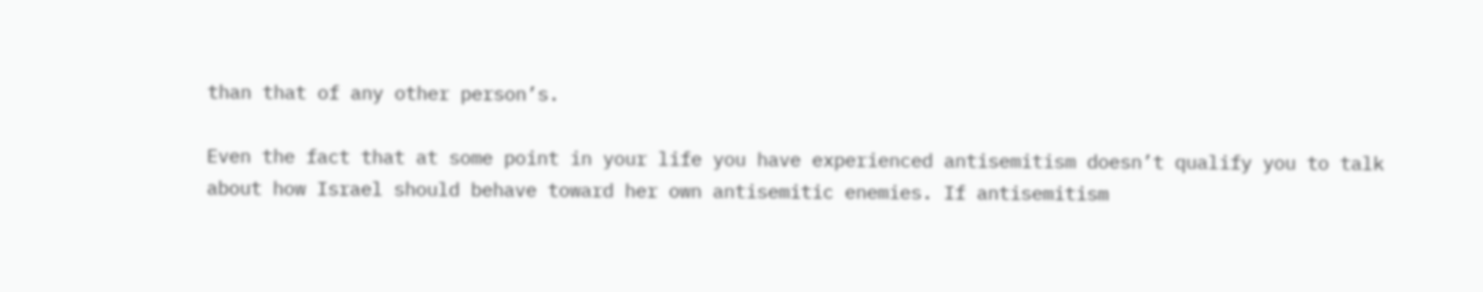than that of any other person’s.

Even the fact that at some point in your life you have experienced antisemitism doesn’t qualify you to talk about how Israel should behave toward her own antisemitic enemies. If antisemitism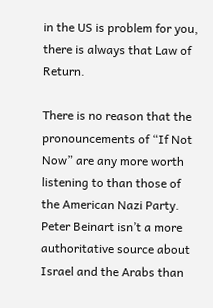in the US is problem for you, there is always that Law of Return.

There is no reason that the pronouncements of “If Not Now” are any more worth listening to than those of the American Nazi Party. Peter Beinart isn’t a more authoritative source about Israel and the Arabs than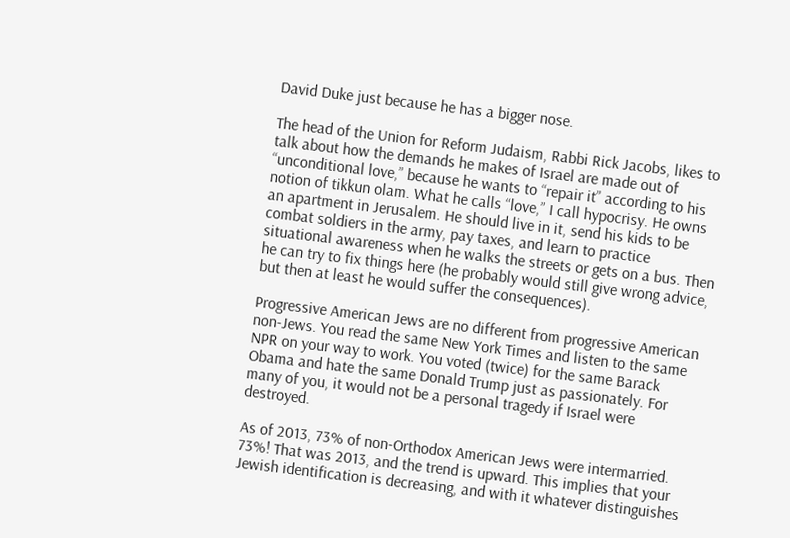David Duke just because he has a bigger nose.

The head of the Union for Reform Judaism, Rabbi Rick Jacobs, likes to talk about how the demands he makes of Israel are made out of “unconditional love,” because he wants to “repair it” according to his notion of tikkun olam. What he calls “love,” I call hypocrisy. He owns an apartment in Jerusalem. He should live in it, send his kids to be combat soldiers in the army, pay taxes, and learn to practice situational awareness when he walks the streets or gets on a bus. Then he can try to fix things here (he probably would still give wrong advice, but then at least he would suffer the consequences).

Progressive American Jews are no different from progressive American non-Jews. You read the same New York Times and listen to the same NPR on your way to work. You voted (twice) for the same Barack Obama and hate the same Donald Trump just as passionately. For many of you, it would not be a personal tragedy if Israel were destroyed.

As of 2013, 73% of non-Orthodox American Jews were intermarried. 73%! That was 2013, and the trend is upward. This implies that your Jewish identification is decreasing, and with it whatever distinguishes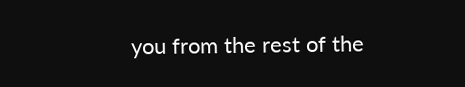you from the rest of the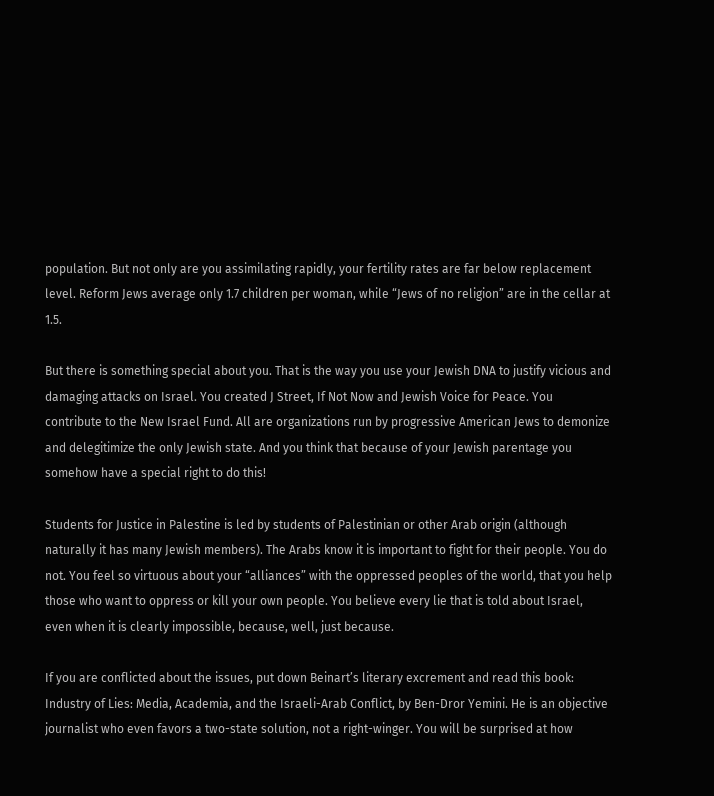population. But not only are you assimilating rapidly, your fertility rates are far below replacement level. Reform Jews average only 1.7 children per woman, while “Jews of no religion” are in the cellar at 1.5.

But there is something special about you. That is the way you use your Jewish DNA to justify vicious and damaging attacks on Israel. You created J Street, If Not Now and Jewish Voice for Peace. You contribute to the New Israel Fund. All are organizations run by progressive American Jews to demonize and delegitimize the only Jewish state. And you think that because of your Jewish parentage you somehow have a special right to do this!

Students for Justice in Palestine is led by students of Palestinian or other Arab origin (although naturally it has many Jewish members). The Arabs know it is important to fight for their people. You do not. You feel so virtuous about your “alliances” with the oppressed peoples of the world, that you help those who want to oppress or kill your own people. You believe every lie that is told about Israel, even when it is clearly impossible, because, well, just because.

If you are conflicted about the issues, put down Beinart’s literary excrement and read this book: Industry of Lies: Media, Academia, and the Israeli-Arab Conflict, by Ben-Dror Yemini. He is an objective journalist who even favors a two-state solution, not a right-winger. You will be surprised at how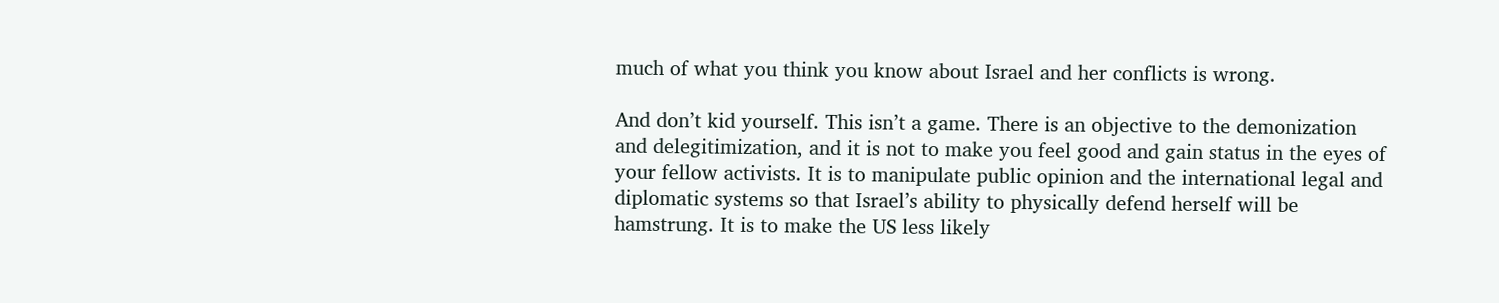much of what you think you know about Israel and her conflicts is wrong.

And don’t kid yourself. This isn’t a game. There is an objective to the demonization and delegitimization, and it is not to make you feel good and gain status in the eyes of your fellow activists. It is to manipulate public opinion and the international legal and diplomatic systems so that Israel’s ability to physically defend herself will be hamstrung. It is to make the US less likely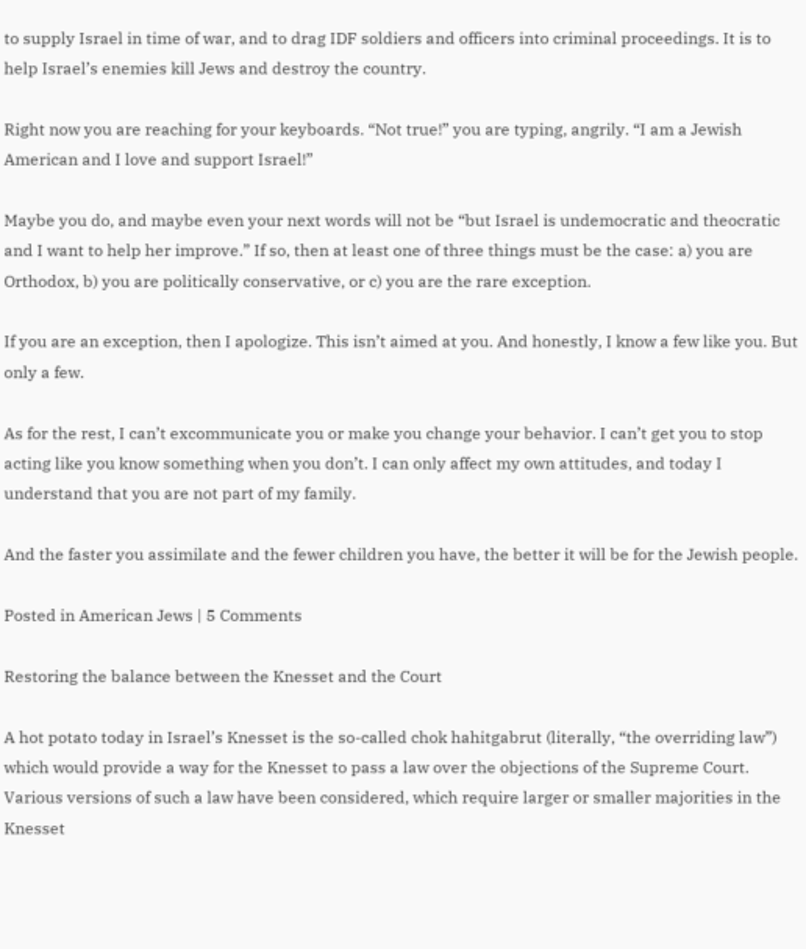to supply Israel in time of war, and to drag IDF soldiers and officers into criminal proceedings. It is to help Israel’s enemies kill Jews and destroy the country.

Right now you are reaching for your keyboards. “Not true!” you are typing, angrily. “I am a Jewish American and I love and support Israel!”

Maybe you do, and maybe even your next words will not be “but Israel is undemocratic and theocratic and I want to help her improve.” If so, then at least one of three things must be the case: a) you are Orthodox, b) you are politically conservative, or c) you are the rare exception.

If you are an exception, then I apologize. This isn’t aimed at you. And honestly, I know a few like you. But only a few.

As for the rest, I can’t excommunicate you or make you change your behavior. I can’t get you to stop acting like you know something when you don’t. I can only affect my own attitudes, and today I understand that you are not part of my family.

And the faster you assimilate and the fewer children you have, the better it will be for the Jewish people.

Posted in American Jews | 5 Comments

Restoring the balance between the Knesset and the Court

A hot potato today in Israel’s Knesset is the so-called chok hahitgabrut (literally, “the overriding law”) which would provide a way for the Knesset to pass a law over the objections of the Supreme Court. Various versions of such a law have been considered, which require larger or smaller majorities in the Knesset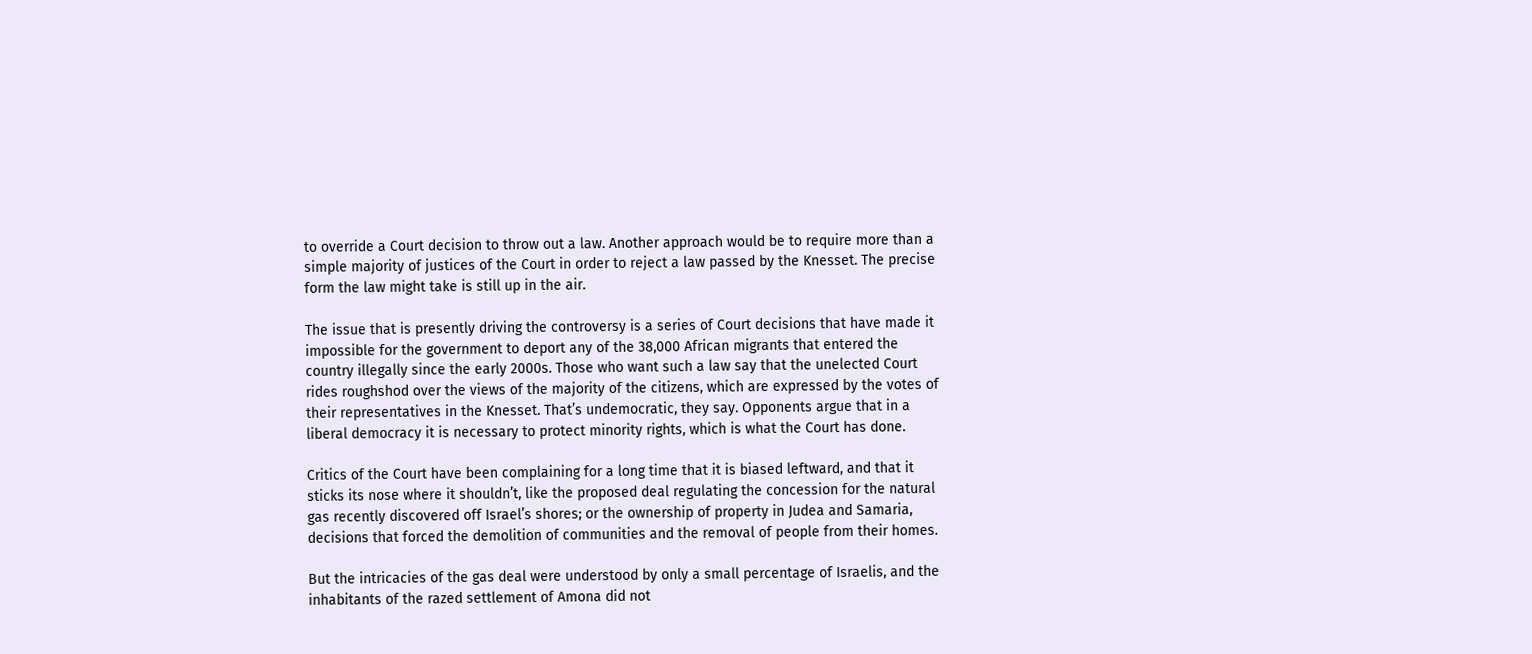to override a Court decision to throw out a law. Another approach would be to require more than a simple majority of justices of the Court in order to reject a law passed by the Knesset. The precise form the law might take is still up in the air.

The issue that is presently driving the controversy is a series of Court decisions that have made it impossible for the government to deport any of the 38,000 African migrants that entered the country illegally since the early 2000s. Those who want such a law say that the unelected Court rides roughshod over the views of the majority of the citizens, which are expressed by the votes of their representatives in the Knesset. That’s undemocratic, they say. Opponents argue that in a liberal democracy it is necessary to protect minority rights, which is what the Court has done.

Critics of the Court have been complaining for a long time that it is biased leftward, and that it sticks its nose where it shouldn’t, like the proposed deal regulating the concession for the natural gas recently discovered off Israel’s shores; or the ownership of property in Judea and Samaria, decisions that forced the demolition of communities and the removal of people from their homes.

But the intricacies of the gas deal were understood by only a small percentage of Israelis, and the inhabitants of the razed settlement of Amona did not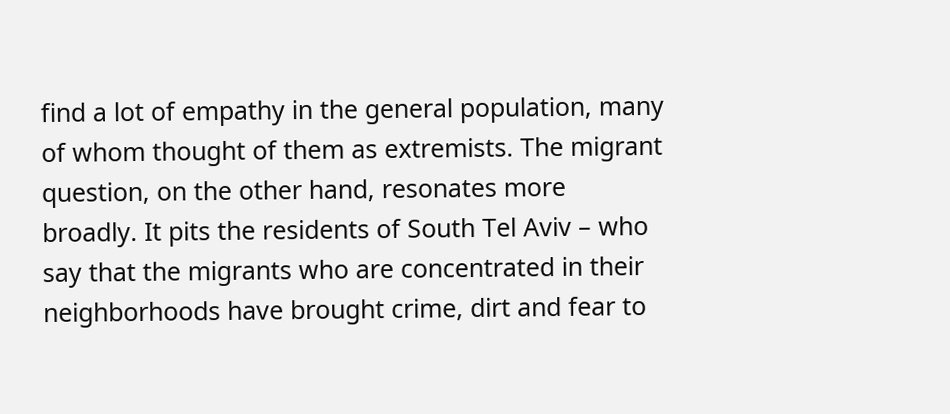find a lot of empathy in the general population, many of whom thought of them as extremists. The migrant question, on the other hand, resonates more broadly. It pits the residents of South Tel Aviv – who say that the migrants who are concentrated in their neighborhoods have brought crime, dirt and fear to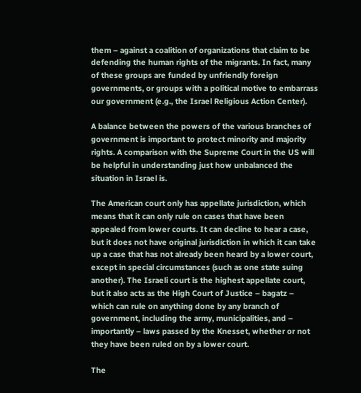them – against a coalition of organizations that claim to be defending the human rights of the migrants. In fact, many of these groups are funded by unfriendly foreign governments, or groups with a political motive to embarrass our government (e.g., the Israel Religious Action Center).

A balance between the powers of the various branches of government is important to protect minority and majority rights. A comparison with the Supreme Court in the US will be helpful in understanding just how unbalanced the situation in Israel is.

The American court only has appellate jurisdiction, which means that it can only rule on cases that have been appealed from lower courts. It can decline to hear a case, but it does not have original jurisdiction in which it can take up a case that has not already been heard by a lower court, except in special circumstances (such as one state suing another). The Israeli court is the highest appellate court, but it also acts as the High Court of Justice – bagatz – which can rule on anything done by any branch of government, including the army, municipalities, and – importantly – laws passed by the Knesset, whether or not they have been ruled on by a lower court.

The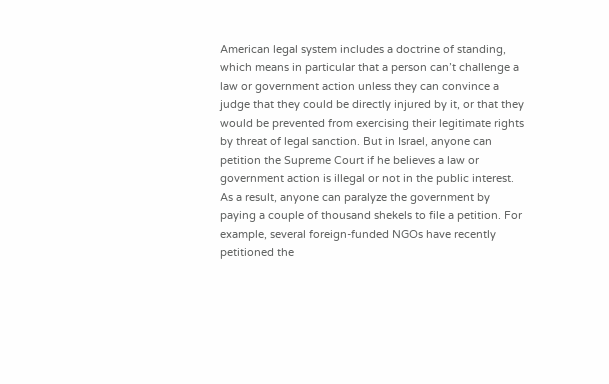American legal system includes a doctrine of standing, which means in particular that a person can’t challenge a law or government action unless they can convince a judge that they could be directly injured by it, or that they would be prevented from exercising their legitimate rights by threat of legal sanction. But in Israel, anyone can petition the Supreme Court if he believes a law or government action is illegal or not in the public interest. As a result, anyone can paralyze the government by paying a couple of thousand shekels to file a petition. For example, several foreign-funded NGOs have recently petitioned the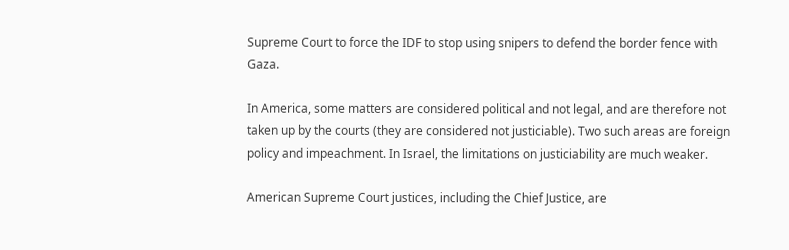Supreme Court to force the IDF to stop using snipers to defend the border fence with Gaza.

In America, some matters are considered political and not legal, and are therefore not taken up by the courts (they are considered not justiciable). Two such areas are foreign policy and impeachment. In Israel, the limitations on justiciability are much weaker.

American Supreme Court justices, including the Chief Justice, are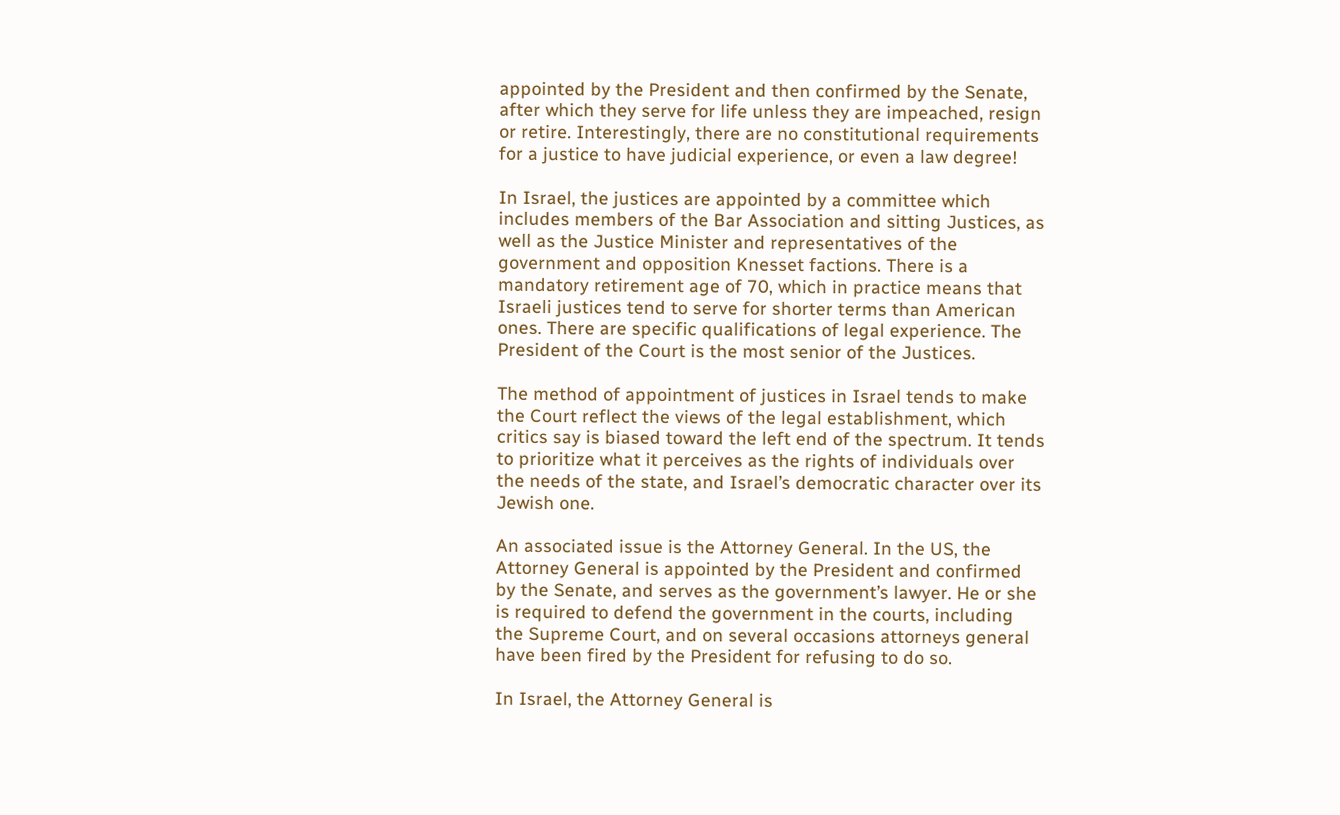appointed by the President and then confirmed by the Senate, after which they serve for life unless they are impeached, resign or retire. Interestingly, there are no constitutional requirements for a justice to have judicial experience, or even a law degree!

In Israel, the justices are appointed by a committee which includes members of the Bar Association and sitting Justices, as well as the Justice Minister and representatives of the government and opposition Knesset factions. There is a mandatory retirement age of 70, which in practice means that Israeli justices tend to serve for shorter terms than American ones. There are specific qualifications of legal experience. The President of the Court is the most senior of the Justices.

The method of appointment of justices in Israel tends to make the Court reflect the views of the legal establishment, which critics say is biased toward the left end of the spectrum. It tends to prioritize what it perceives as the rights of individuals over the needs of the state, and Israel’s democratic character over its Jewish one.

An associated issue is the Attorney General. In the US, the Attorney General is appointed by the President and confirmed by the Senate, and serves as the government’s lawyer. He or she is required to defend the government in the courts, including the Supreme Court, and on several occasions attorneys general have been fired by the President for refusing to do so.

In Israel, the Attorney General is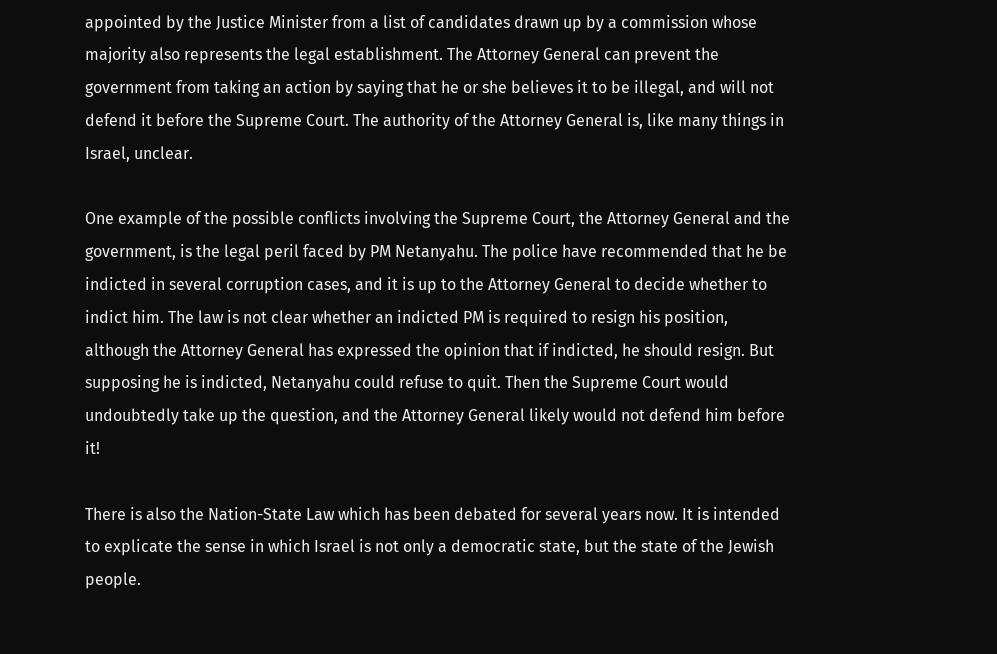appointed by the Justice Minister from a list of candidates drawn up by a commission whose majority also represents the legal establishment. The Attorney General can prevent the government from taking an action by saying that he or she believes it to be illegal, and will not defend it before the Supreme Court. The authority of the Attorney General is, like many things in Israel, unclear.

One example of the possible conflicts involving the Supreme Court, the Attorney General and the government, is the legal peril faced by PM Netanyahu. The police have recommended that he be indicted in several corruption cases, and it is up to the Attorney General to decide whether to indict him. The law is not clear whether an indicted PM is required to resign his position, although the Attorney General has expressed the opinion that if indicted, he should resign. But supposing he is indicted, Netanyahu could refuse to quit. Then the Supreme Court would undoubtedly take up the question, and the Attorney General likely would not defend him before it!

There is also the Nation-State Law which has been debated for several years now. It is intended to explicate the sense in which Israel is not only a democratic state, but the state of the Jewish people.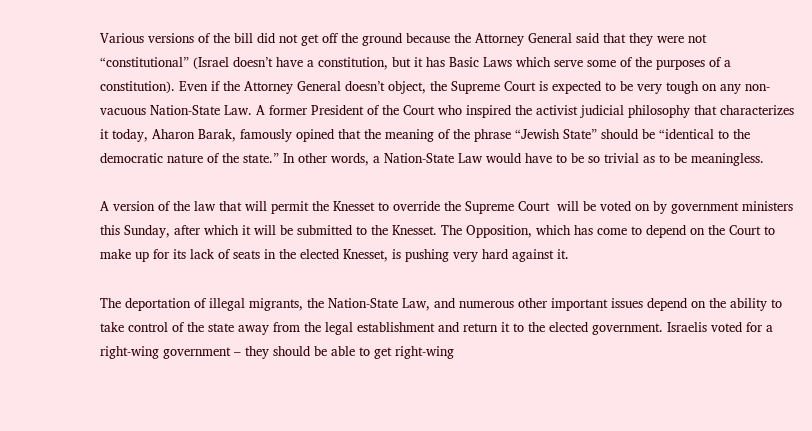Various versions of the bill did not get off the ground because the Attorney General said that they were not “constitutional” (Israel doesn’t have a constitution, but it has Basic Laws which serve some of the purposes of a constitution). Even if the Attorney General doesn’t object, the Supreme Court is expected to be very tough on any non-vacuous Nation-State Law. A former President of the Court who inspired the activist judicial philosophy that characterizes it today, Aharon Barak, famously opined that the meaning of the phrase “Jewish State” should be “identical to the democratic nature of the state.” In other words, a Nation-State Law would have to be so trivial as to be meaningless.

A version of the law that will permit the Knesset to override the Supreme Court  will be voted on by government ministers this Sunday, after which it will be submitted to the Knesset. The Opposition, which has come to depend on the Court to make up for its lack of seats in the elected Knesset, is pushing very hard against it.

The deportation of illegal migrants, the Nation-State Law, and numerous other important issues depend on the ability to take control of the state away from the legal establishment and return it to the elected government. Israelis voted for a right-wing government – they should be able to get right-wing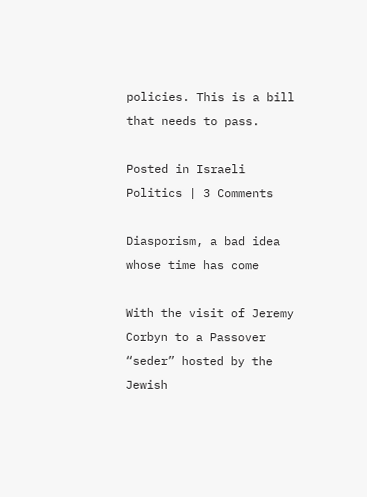policies. This is a bill that needs to pass.

Posted in Israeli Politics | 3 Comments

Diasporism, a bad idea whose time has come

With the visit of Jeremy Corbyn to a Passover “seder” hosted by the Jewish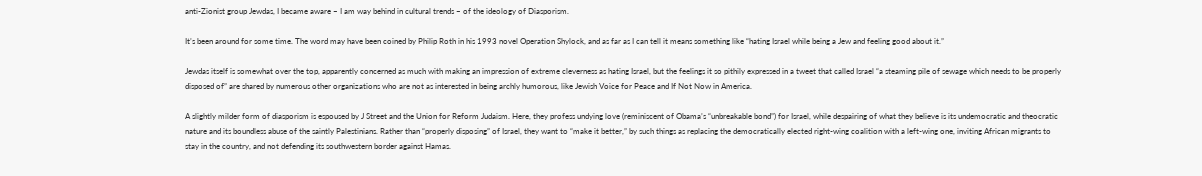anti-Zionist group Jewdas, I became aware – I am way behind in cultural trends – of the ideology of Diasporism.

It’s been around for some time. The word may have been coined by Philip Roth in his 1993 novel Operation Shylock, and as far as I can tell it means something like “hating Israel while being a Jew and feeling good about it.”

Jewdas itself is somewhat over the top, apparently concerned as much with making an impression of extreme cleverness as hating Israel, but the feelings it so pithily expressed in a tweet that called Israel “a steaming pile of sewage which needs to be properly disposed of” are shared by numerous other organizations who are not as interested in being archly humorous, like Jewish Voice for Peace and If Not Now in America.

A slightly milder form of diasporism is espoused by J Street and the Union for Reform Judaism. Here, they profess undying love (reminiscent of Obama’s “unbreakable bond”) for Israel, while despairing of what they believe is its undemocratic and theocratic nature and its boundless abuse of the saintly Palestinians. Rather than “properly disposing” of Israel, they want to “make it better,” by such things as replacing the democratically elected right-wing coalition with a left-wing one, inviting African migrants to stay in the country, and not defending its southwestern border against Hamas.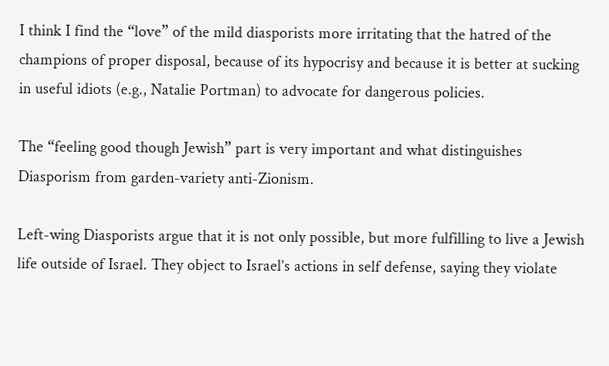I think I find the “love” of the mild diasporists more irritating that the hatred of the champions of proper disposal, because of its hypocrisy and because it is better at sucking in useful idiots (e.g., Natalie Portman) to advocate for dangerous policies.

The “feeling good though Jewish” part is very important and what distinguishes Diasporism from garden-variety anti-Zionism.

Left-wing Diasporists argue that it is not only possible, but more fulfilling to live a Jewish life outside of Israel. They object to Israel’s actions in self defense, saying they violate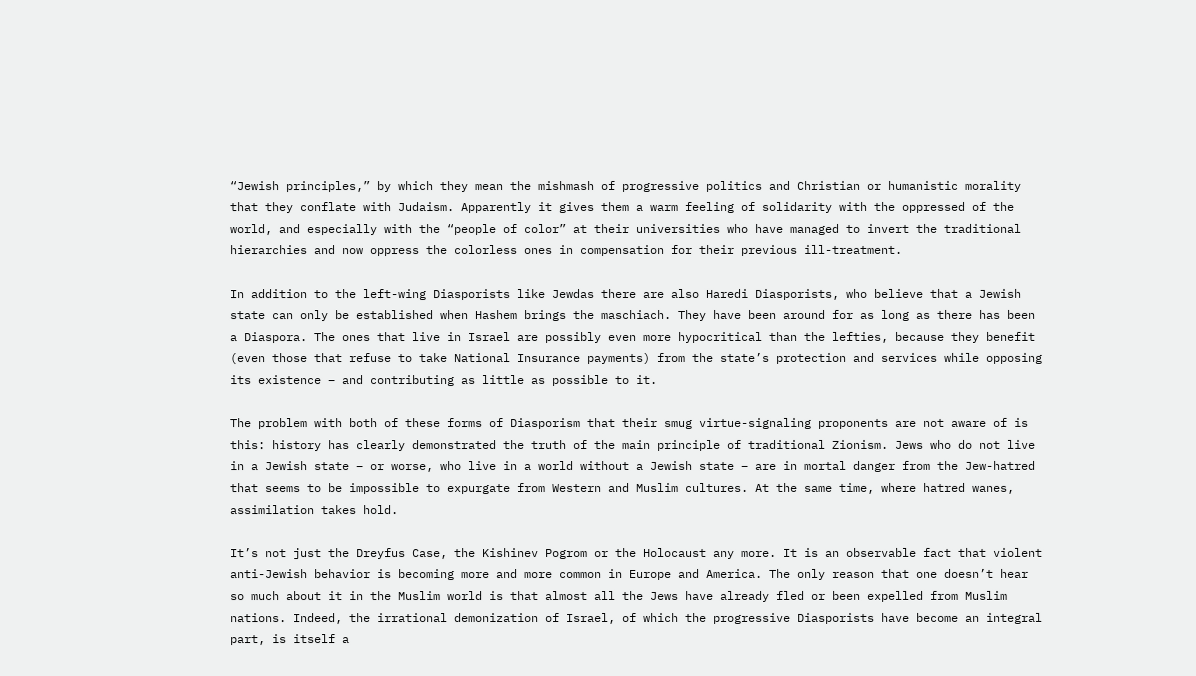“Jewish principles,” by which they mean the mishmash of progressive politics and Christian or humanistic morality that they conflate with Judaism. Apparently it gives them a warm feeling of solidarity with the oppressed of the world, and especially with the “people of color” at their universities who have managed to invert the traditional hierarchies and now oppress the colorless ones in compensation for their previous ill-treatment.

In addition to the left-wing Diasporists like Jewdas there are also Haredi Diasporists, who believe that a Jewish state can only be established when Hashem brings the maschiach. They have been around for as long as there has been a Diaspora. The ones that live in Israel are possibly even more hypocritical than the lefties, because they benefit (even those that refuse to take National Insurance payments) from the state’s protection and services while opposing its existence – and contributing as little as possible to it.

The problem with both of these forms of Diasporism that their smug virtue-signaling proponents are not aware of is this: history has clearly demonstrated the truth of the main principle of traditional Zionism. Jews who do not live in a Jewish state – or worse, who live in a world without a Jewish state – are in mortal danger from the Jew-hatred that seems to be impossible to expurgate from Western and Muslim cultures. At the same time, where hatred wanes, assimilation takes hold.

It’s not just the Dreyfus Case, the Kishinev Pogrom or the Holocaust any more. It is an observable fact that violent anti-Jewish behavior is becoming more and more common in Europe and America. The only reason that one doesn’t hear so much about it in the Muslim world is that almost all the Jews have already fled or been expelled from Muslim nations. Indeed, the irrational demonization of Israel, of which the progressive Diasporists have become an integral part, is itself a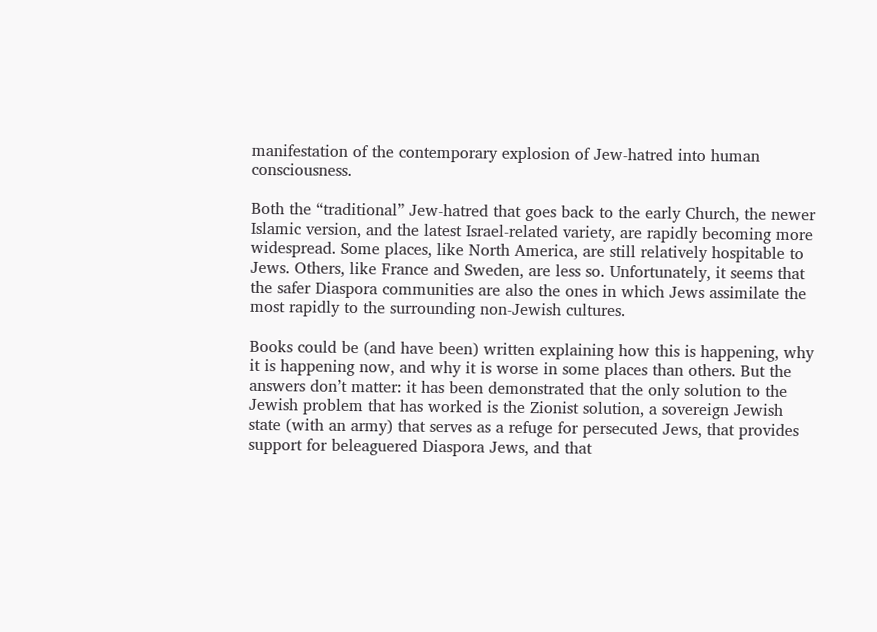manifestation of the contemporary explosion of Jew-hatred into human consciousness.

Both the “traditional” Jew-hatred that goes back to the early Church, the newer Islamic version, and the latest Israel-related variety, are rapidly becoming more widespread. Some places, like North America, are still relatively hospitable to Jews. Others, like France and Sweden, are less so. Unfortunately, it seems that the safer Diaspora communities are also the ones in which Jews assimilate the most rapidly to the surrounding non-Jewish cultures.

Books could be (and have been) written explaining how this is happening, why it is happening now, and why it is worse in some places than others. But the answers don’t matter: it has been demonstrated that the only solution to the Jewish problem that has worked is the Zionist solution, a sovereign Jewish state (with an army) that serves as a refuge for persecuted Jews, that provides support for beleaguered Diaspora Jews, and that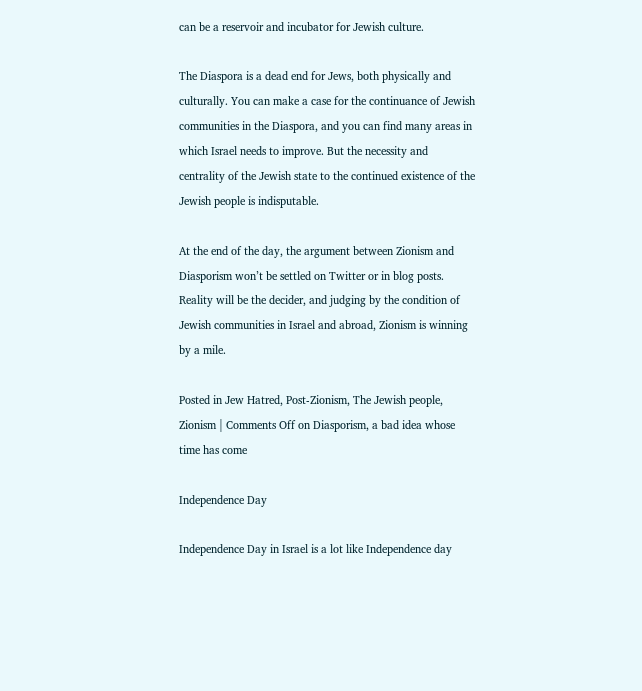can be a reservoir and incubator for Jewish culture.

The Diaspora is a dead end for Jews, both physically and culturally. You can make a case for the continuance of Jewish communities in the Diaspora, and you can find many areas in which Israel needs to improve. But the necessity and centrality of the Jewish state to the continued existence of the Jewish people is indisputable.

At the end of the day, the argument between Zionism and Diasporism won’t be settled on Twitter or in blog posts. Reality will be the decider, and judging by the condition of Jewish communities in Israel and abroad, Zionism is winning by a mile.

Posted in Jew Hatred, Post-Zionism, The Jewish people, Zionism | Comments Off on Diasporism, a bad idea whose time has come

Independence Day

Independence Day in Israel is a lot like Independence day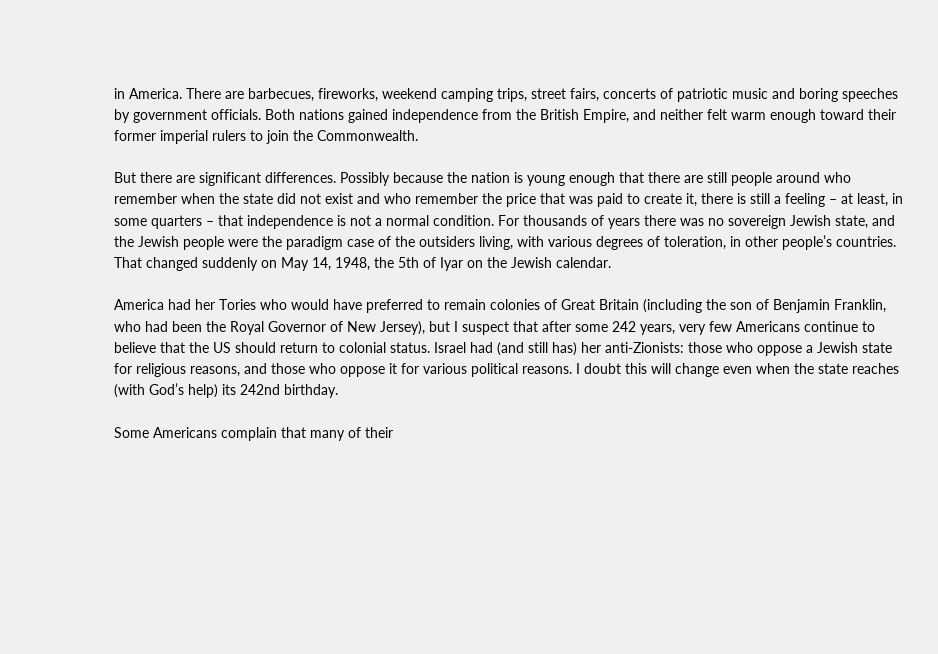in America. There are barbecues, fireworks, weekend camping trips, street fairs, concerts of patriotic music and boring speeches by government officials. Both nations gained independence from the British Empire, and neither felt warm enough toward their former imperial rulers to join the Commonwealth.

But there are significant differences. Possibly because the nation is young enough that there are still people around who remember when the state did not exist and who remember the price that was paid to create it, there is still a feeling – at least, in some quarters – that independence is not a normal condition. For thousands of years there was no sovereign Jewish state, and the Jewish people were the paradigm case of the outsiders living, with various degrees of toleration, in other people’s countries. That changed suddenly on May 14, 1948, the 5th of Iyar on the Jewish calendar.

America had her Tories who would have preferred to remain colonies of Great Britain (including the son of Benjamin Franklin, who had been the Royal Governor of New Jersey), but I suspect that after some 242 years, very few Americans continue to believe that the US should return to colonial status. Israel had (and still has) her anti-Zionists: those who oppose a Jewish state for religious reasons, and those who oppose it for various political reasons. I doubt this will change even when the state reaches (with God’s help) its 242nd birthday.

Some Americans complain that many of their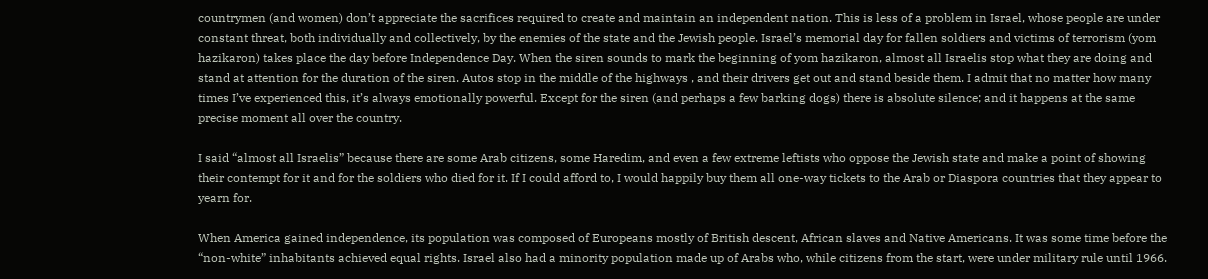countrymen (and women) don’t appreciate the sacrifices required to create and maintain an independent nation. This is less of a problem in Israel, whose people are under constant threat, both individually and collectively, by the enemies of the state and the Jewish people. Israel’s memorial day for fallen soldiers and victims of terrorism (yom hazikaron) takes place the day before Independence Day. When the siren sounds to mark the beginning of yom hazikaron, almost all Israelis stop what they are doing and stand at attention for the duration of the siren. Autos stop in the middle of the highways , and their drivers get out and stand beside them. I admit that no matter how many times I’ve experienced this, it’s always emotionally powerful. Except for the siren (and perhaps a few barking dogs) there is absolute silence; and it happens at the same precise moment all over the country.

I said “almost all Israelis” because there are some Arab citizens, some Haredim, and even a few extreme leftists who oppose the Jewish state and make a point of showing their contempt for it and for the soldiers who died for it. If I could afford to, I would happily buy them all one-way tickets to the Arab or Diaspora countries that they appear to yearn for.

When America gained independence, its population was composed of Europeans mostly of British descent, African slaves and Native Americans. It was some time before the “non-white” inhabitants achieved equal rights. Israel also had a minority population made up of Arabs who, while citizens from the start, were under military rule until 1966.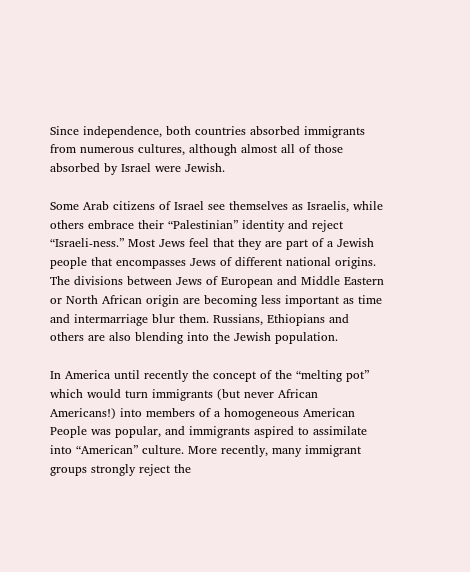Since independence, both countries absorbed immigrants from numerous cultures, although almost all of those absorbed by Israel were Jewish.

Some Arab citizens of Israel see themselves as Israelis, while others embrace their “Palestinian” identity and reject “Israeli-ness.” Most Jews feel that they are part of a Jewish people that encompasses Jews of different national origins. The divisions between Jews of European and Middle Eastern or North African origin are becoming less important as time and intermarriage blur them. Russians, Ethiopians and others are also blending into the Jewish population.

In America until recently the concept of the “melting pot” which would turn immigrants (but never African Americans!) into members of a homogeneous American People was popular, and immigrants aspired to assimilate into “American” culture. More recently, many immigrant groups strongly reject the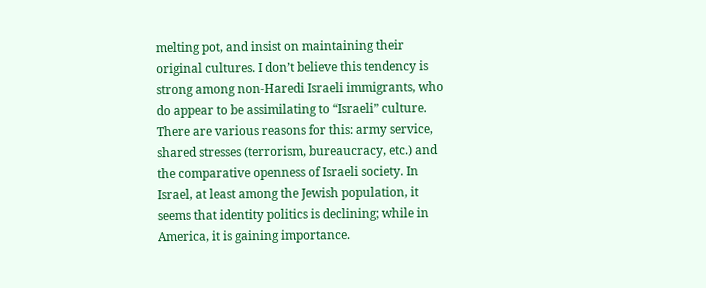melting pot, and insist on maintaining their original cultures. I don’t believe this tendency is strong among non-Haredi Israeli immigrants, who do appear to be assimilating to “Israeli” culture. There are various reasons for this: army service, shared stresses (terrorism, bureaucracy, etc.) and the comparative openness of Israeli society. In Israel, at least among the Jewish population, it seems that identity politics is declining; while in America, it is gaining importance.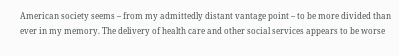American society seems – from my admittedly distant vantage point – to be more divided than ever in my memory. The delivery of health care and other social services appears to be worse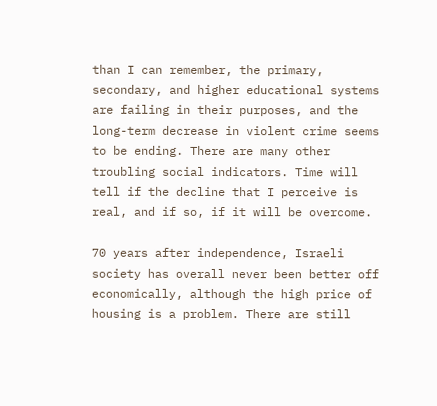than I can remember, the primary, secondary, and higher educational systems are failing in their purposes, and the long-term decrease in violent crime seems to be ending. There are many other troubling social indicators. Time will tell if the decline that I perceive is real, and if so, if it will be overcome.

70 years after independence, Israeli society has overall never been better off economically, although the high price of housing is a problem. There are still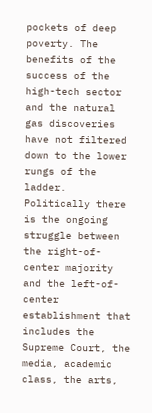pockets of deep poverty. The benefits of the success of the high-tech sector and the natural gas discoveries have not filtered down to the lower rungs of the ladder. Politically there is the ongoing struggle between the right-of-center majority and the left-of-center establishment that includes the Supreme Court, the media, academic class, the arts,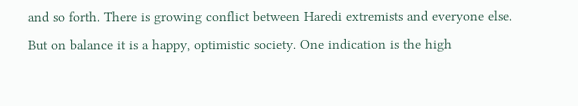and so forth. There is growing conflict between Haredi extremists and everyone else. But on balance it is a happy, optimistic society. One indication is the high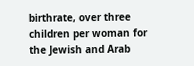birthrate, over three children per woman for the Jewish and Arab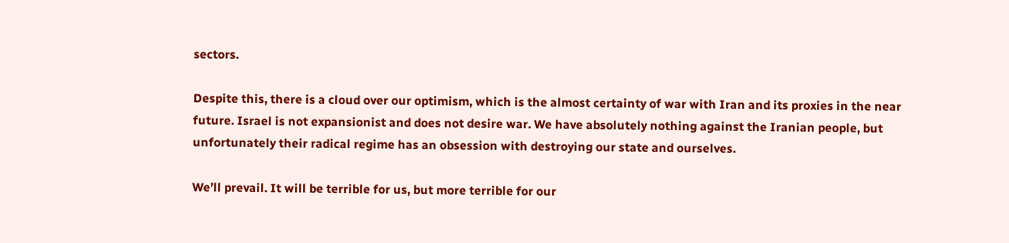sectors.

Despite this, there is a cloud over our optimism, which is the almost certainty of war with Iran and its proxies in the near future. Israel is not expansionist and does not desire war. We have absolutely nothing against the Iranian people, but unfortunately their radical regime has an obsession with destroying our state and ourselves.

We’ll prevail. It will be terrible for us, but more terrible for our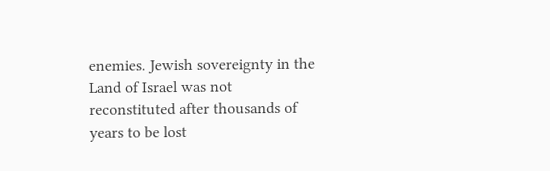enemies. Jewish sovereignty in the Land of Israel was not reconstituted after thousands of years to be lost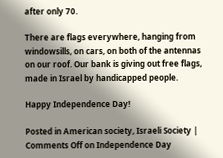after only 70.

There are flags everywhere, hanging from windowsills, on cars, on both of the antennas on our roof. Our bank is giving out free flags, made in Israel by handicapped people.

Happy Independence Day!

Posted in American society, Israeli Society | Comments Off on Independence Day